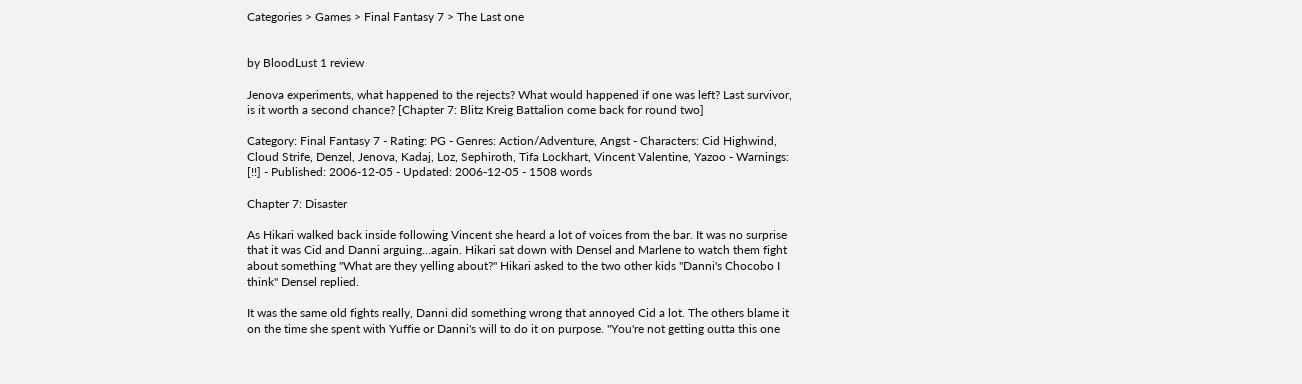Categories > Games > Final Fantasy 7 > The Last one


by BloodLust 1 review

Jenova experiments, what happened to the rejects? What would happened if one was left? Last survivor, is it worth a second chance? [Chapter 7: Blitz Kreig Battalion come back for round two]

Category: Final Fantasy 7 - Rating: PG - Genres: Action/Adventure, Angst - Characters: Cid Highwind, Cloud Strife, Denzel, Jenova, Kadaj, Loz, Sephiroth, Tifa Lockhart, Vincent Valentine, Yazoo - Warnings: [!!] - Published: 2006-12-05 - Updated: 2006-12-05 - 1508 words

Chapter 7: Disaster

As Hikari walked back inside following Vincent she heard a lot of voices from the bar. It was no surprise that it was Cid and Danni arguing...again. Hikari sat down with Densel and Marlene to watch them fight about something "What are they yelling about?" Hikari asked to the two other kids "Danni's Chocobo I think" Densel replied.

It was the same old fights really, Danni did something wrong that annoyed Cid a lot. The others blame it on the time she spent with Yuffie or Danni's will to do it on purpose. "You're not getting outta this one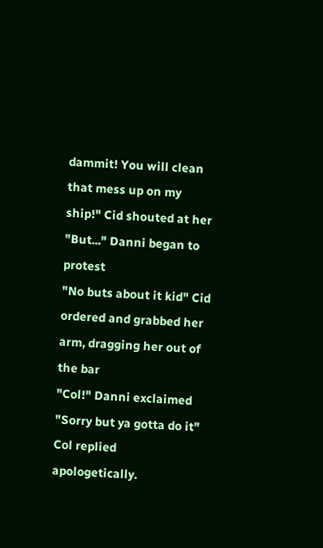dammit! You will clean that mess up on my ship!" Cid shouted at her
"But..." Danni began to protest
"No buts about it kid" Cid ordered and grabbed her arm, dragging her out of the bar
"Col!" Danni exclaimed
"Sorry but ya gotta do it" Col replied apologetically.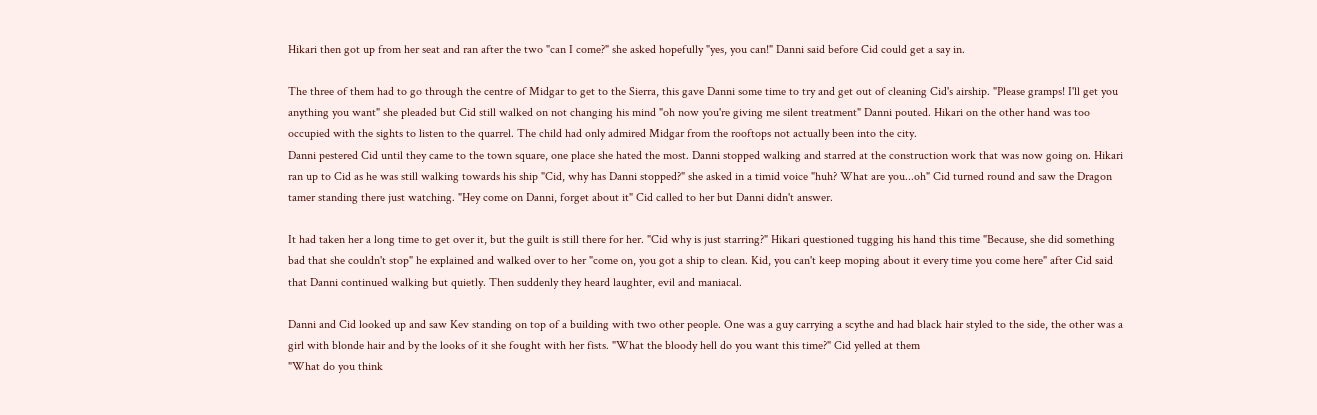Hikari then got up from her seat and ran after the two "can I come?" she asked hopefully "yes, you can!" Danni said before Cid could get a say in.

The three of them had to go through the centre of Midgar to get to the Sierra, this gave Danni some time to try and get out of cleaning Cid's airship. "Please gramps! I'll get you anything you want" she pleaded but Cid still walked on not changing his mind "oh now you're giving me silent treatment" Danni pouted. Hikari on the other hand was too occupied with the sights to listen to the quarrel. The child had only admired Midgar from the rooftops not actually been into the city.
Danni pestered Cid until they came to the town square, one place she hated the most. Danni stopped walking and starred at the construction work that was now going on. Hikari ran up to Cid as he was still walking towards his ship "Cid, why has Danni stopped?" she asked in a timid voice "huh? What are you...oh" Cid turned round and saw the Dragon tamer standing there just watching. "Hey come on Danni, forget about it" Cid called to her but Danni didn't answer.

It had taken her a long time to get over it, but the guilt is still there for her. "Cid why is just starring?" Hikari questioned tugging his hand this time "Because, she did something bad that she couldn't stop" he explained and walked over to her "come on, you got a ship to clean. Kid, you can't keep moping about it every time you come here" after Cid said that Danni continued walking but quietly. Then suddenly they heard laughter, evil and maniacal.

Danni and Cid looked up and saw Kev standing on top of a building with two other people. One was a guy carrying a scythe and had black hair styled to the side, the other was a girl with blonde hair and by the looks of it she fought with her fists. "What the bloody hell do you want this time?" Cid yelled at them
"What do you think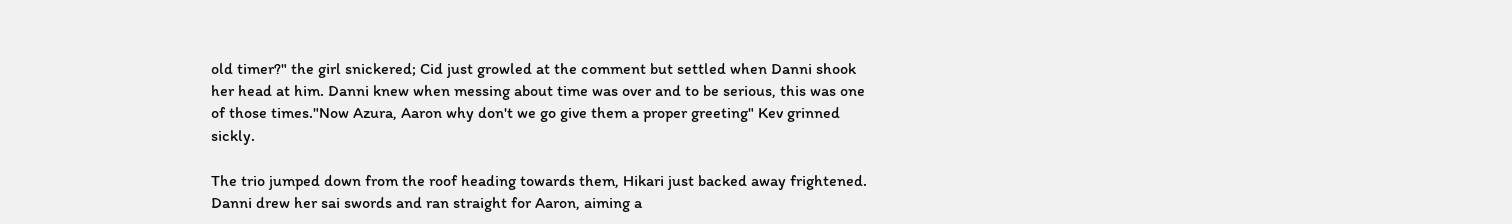old timer?" the girl snickered; Cid just growled at the comment but settled when Danni shook her head at him. Danni knew when messing about time was over and to be serious, this was one of those times."Now Azura, Aaron why don't we go give them a proper greeting" Kev grinned sickly.

The trio jumped down from the roof heading towards them, Hikari just backed away frightened. Danni drew her sai swords and ran straight for Aaron, aiming a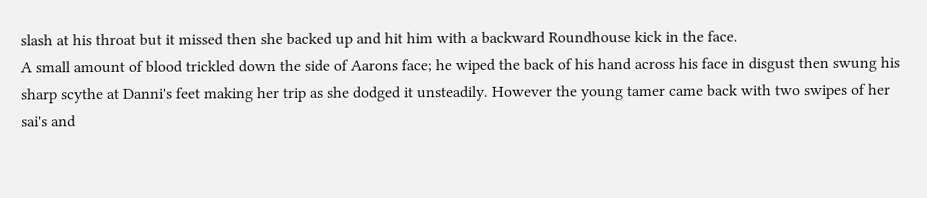slash at his throat but it missed then she backed up and hit him with a backward Roundhouse kick in the face.
A small amount of blood trickled down the side of Aarons face; he wiped the back of his hand across his face in disgust then swung his sharp scythe at Danni's feet making her trip as she dodged it unsteadily. However the young tamer came back with two swipes of her sai's and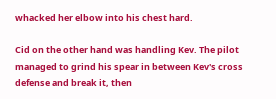whacked her elbow into his chest hard.

Cid on the other hand was handling Kev. The pilot managed to grind his spear in between Kev's cross defense and break it, then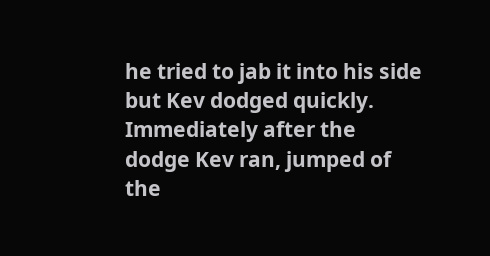he tried to jab it into his side but Kev dodged quickly. Immediately after the dodge Kev ran, jumped of the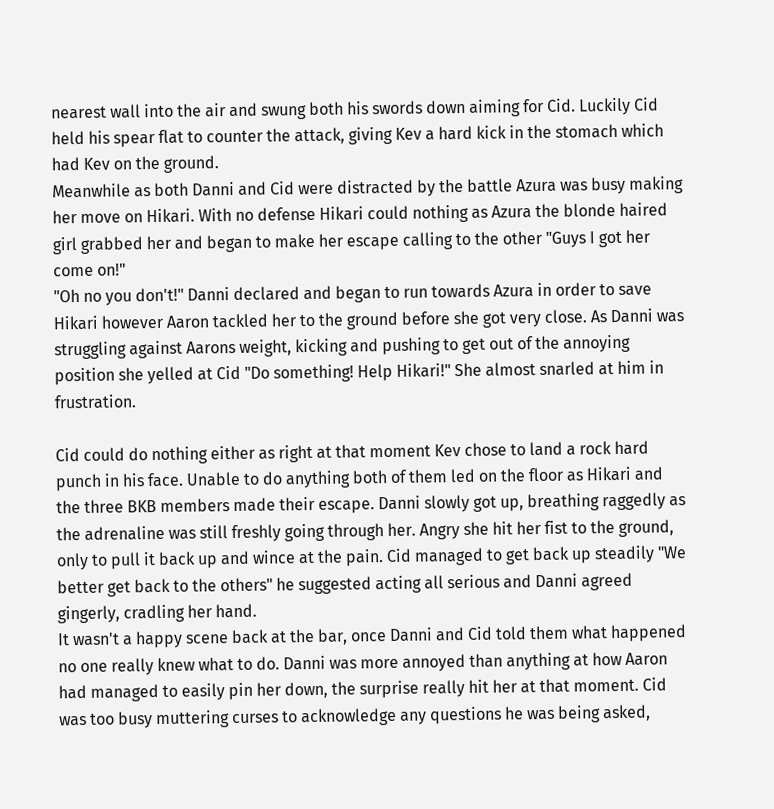nearest wall into the air and swung both his swords down aiming for Cid. Luckily Cid held his spear flat to counter the attack, giving Kev a hard kick in the stomach which had Kev on the ground.
Meanwhile as both Danni and Cid were distracted by the battle Azura was busy making her move on Hikari. With no defense Hikari could nothing as Azura the blonde haired girl grabbed her and began to make her escape calling to the other "Guys I got her come on!"
"Oh no you don't!" Danni declared and began to run towards Azura in order to save Hikari however Aaron tackled her to the ground before she got very close. As Danni was struggling against Aarons weight, kicking and pushing to get out of the annoying position she yelled at Cid "Do something! Help Hikari!" She almost snarled at him in frustration.

Cid could do nothing either as right at that moment Kev chose to land a rock hard punch in his face. Unable to do anything both of them led on the floor as Hikari and the three BKB members made their escape. Danni slowly got up, breathing raggedly as the adrenaline was still freshly going through her. Angry she hit her fist to the ground, only to pull it back up and wince at the pain. Cid managed to get back up steadily "We better get back to the others" he suggested acting all serious and Danni agreed gingerly, cradling her hand.
It wasn't a happy scene back at the bar, once Danni and Cid told them what happened no one really knew what to do. Danni was more annoyed than anything at how Aaron had managed to easily pin her down, the surprise really hit her at that moment. Cid was too busy muttering curses to acknowledge any questions he was being asked,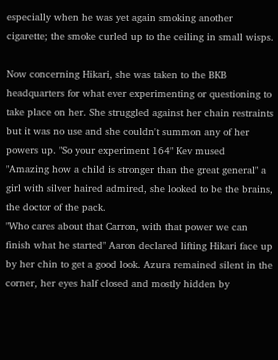especially when he was yet again smoking another cigarette; the smoke curled up to the ceiling in small wisps.

Now concerning Hikari, she was taken to the BKB headquarters for what ever experimenting or questioning to take place on her. She struggled against her chain restraints but it was no use and she couldn't summon any of her powers up. "So your experiment 164" Kev mused
"Amazing how a child is stronger than the great general" a girl with silver haired admired, she looked to be the brains, the doctor of the pack.
"Who cares about that Carron, with that power we can finish what he started" Aaron declared lifting Hikari face up by her chin to get a good look. Azura remained silent in the corner, her eyes half closed and mostly hidden by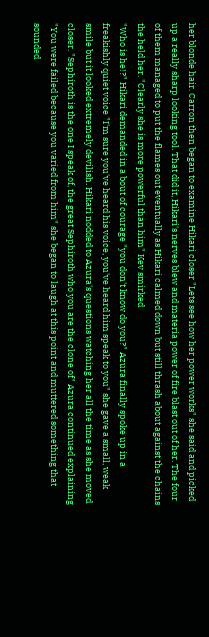her blonde hair. Carron then began to examine Hikari closer "Lets see how her power works" she said and picked up a really sharp looking tool. That did it, Hikari's nerves blew and materia power of fire blast out of her. The four of them managed to put the flames out eventually as Hikari calmed down but still thrash about against the chains the held her. "Clearly she is more powerful than him" Kev smirked
"Who is he!?" Hikari demanded in a bout of courage "you don't know do you?" Azura finally spoke up in a freakishly quiet voice "I'm sure you've heard his voice, you've heard him speak to you" she gave a small, weak smile but it looked extremely devilish. Hikari nodded to Azura's questions watching her all the time as she moved closer. "Sephiroth is the one I speak of, the great Sephiroth who you are the clone of" Azura continued explaining "You were failed because you varied from him" she began to laugh at this point and muttered something that sounded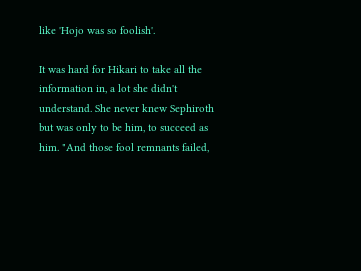like 'Hojo was so foolish'.

It was hard for Hikari to take all the information in, a lot she didn't understand. She never knew Sephiroth but was only to be him, to succeed as him. "And those fool remnants failed,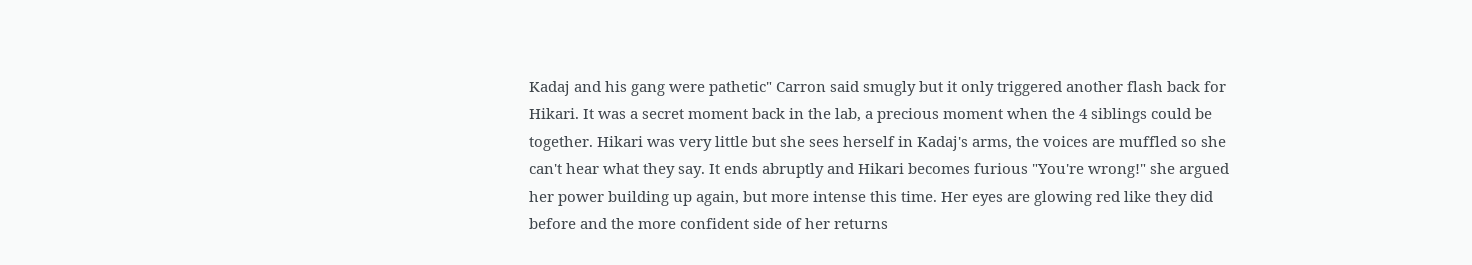Kadaj and his gang were pathetic" Carron said smugly but it only triggered another flash back for Hikari. It was a secret moment back in the lab, a precious moment when the 4 siblings could be together. Hikari was very little but she sees herself in Kadaj's arms, the voices are muffled so she can't hear what they say. It ends abruptly and Hikari becomes furious "You're wrong!" she argued her power building up again, but more intense this time. Her eyes are glowing red like they did before and the more confident side of her returns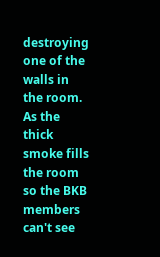destroying one of the walls in the room. As the thick smoke fills the room so the BKB members can't see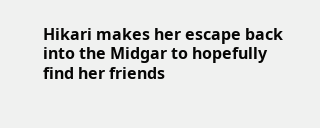Hikari makes her escape back into the Midgar to hopefully find her friends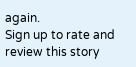again.
Sign up to rate and review this story